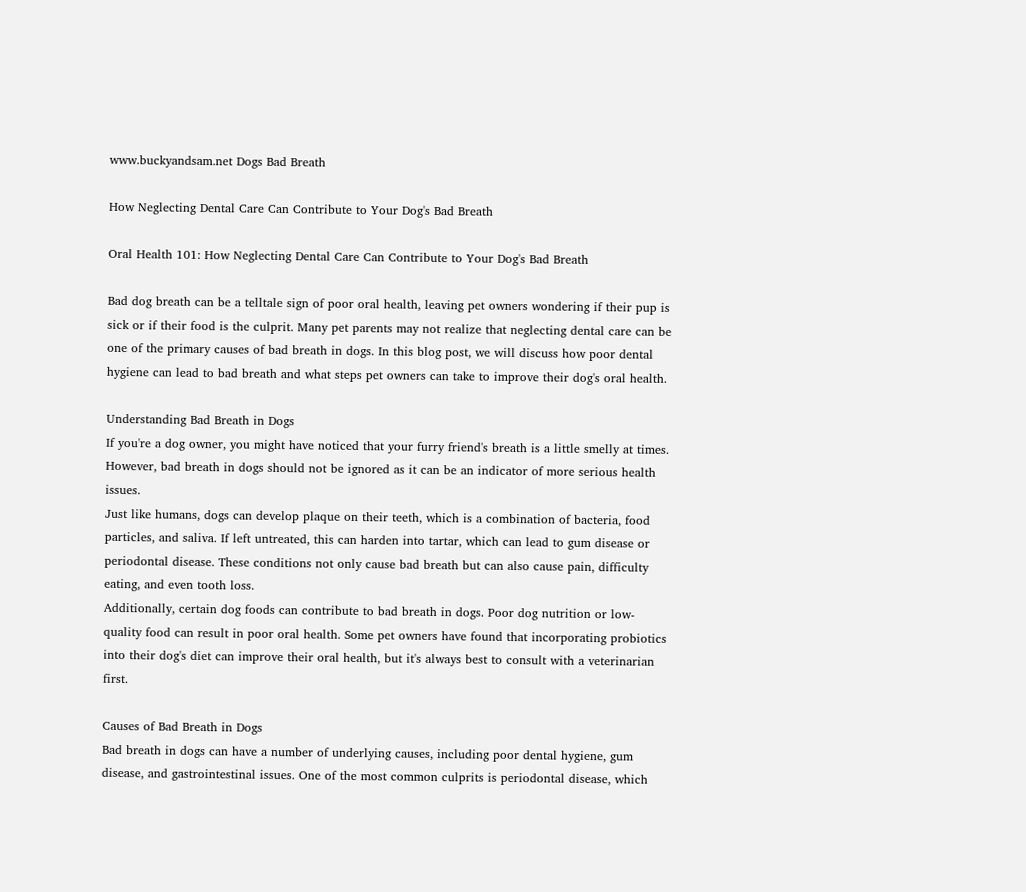www.buckyandsam.net Dogs Bad Breath

How Neglecting Dental Care Can Contribute to Your Dog's Bad Breath

Oral Health 101: How Neglecting Dental Care Can Contribute to Your Dog's Bad Breath

Bad dog breath can be a telltale sign of poor oral health, leaving pet owners wondering if their pup is sick or if their food is the culprit. Many pet parents may not realize that neglecting dental care can be one of the primary causes of bad breath in dogs. In this blog post, we will discuss how poor dental hygiene can lead to bad breath and what steps pet owners can take to improve their dog's oral health.

Understanding Bad Breath in Dogs
If you're a dog owner, you might have noticed that your furry friend's breath is a little smelly at times. However, bad breath in dogs should not be ignored as it can be an indicator of more serious health issues.
Just like humans, dogs can develop plaque on their teeth, which is a combination of bacteria, food particles, and saliva. If left untreated, this can harden into tartar, which can lead to gum disease or periodontal disease. These conditions not only cause bad breath but can also cause pain, difficulty eating, and even tooth loss.
Additionally, certain dog foods can contribute to bad breath in dogs. Poor dog nutrition or low-quality food can result in poor oral health. Some pet owners have found that incorporating probiotics into their dog's diet can improve their oral health, but it's always best to consult with a veterinarian first.

Causes of Bad Breath in Dogs
Bad breath in dogs can have a number of underlying causes, including poor dental hygiene, gum disease, and gastrointestinal issues. One of the most common culprits is periodontal disease, which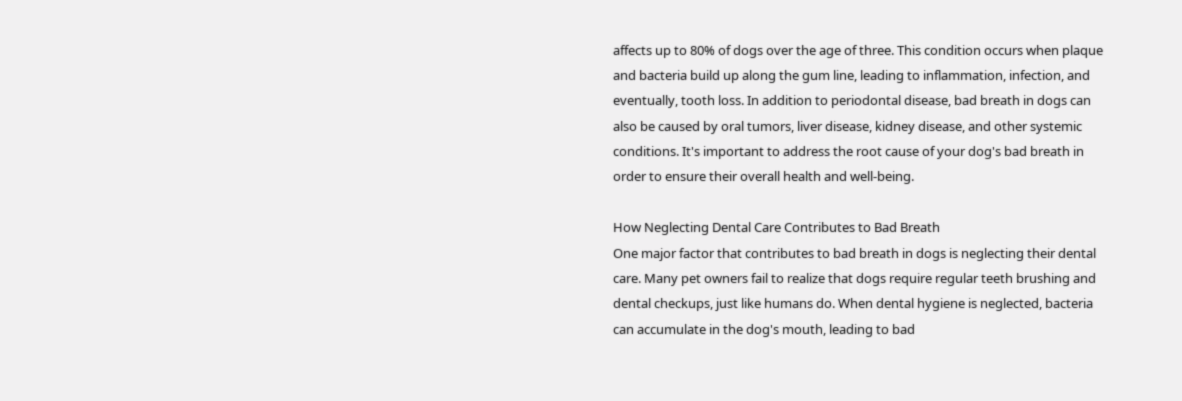affects up to 80% of dogs over the age of three. This condition occurs when plaque and bacteria build up along the gum line, leading to inflammation, infection, and eventually, tooth loss. In addition to periodontal disease, bad breath in dogs can also be caused by oral tumors, liver disease, kidney disease, and other systemic conditions. It's important to address the root cause of your dog's bad breath in order to ensure their overall health and well-being.

How Neglecting Dental Care Contributes to Bad Breath
One major factor that contributes to bad breath in dogs is neglecting their dental care. Many pet owners fail to realize that dogs require regular teeth brushing and dental checkups, just like humans do. When dental hygiene is neglected, bacteria can accumulate in the dog's mouth, leading to bad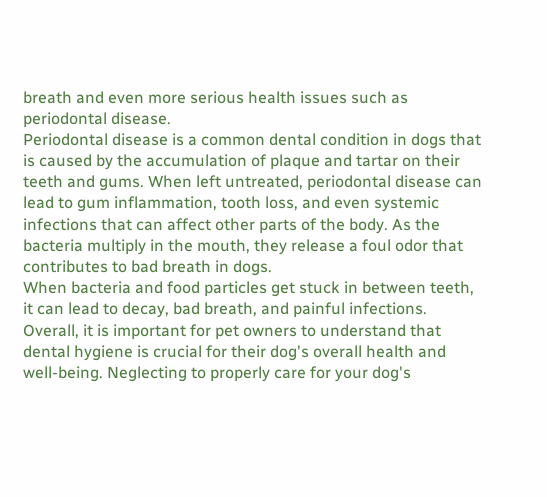breath and even more serious health issues such as periodontal disease.
Periodontal disease is a common dental condition in dogs that is caused by the accumulation of plaque and tartar on their teeth and gums. When left untreated, periodontal disease can lead to gum inflammation, tooth loss, and even systemic infections that can affect other parts of the body. As the bacteria multiply in the mouth, they release a foul odor that contributes to bad breath in dogs.
When bacteria and food particles get stuck in between teeth, it can lead to decay, bad breath, and painful infections.
Overall, it is important for pet owners to understand that dental hygiene is crucial for their dog's overall health and well-being. Neglecting to properly care for your dog's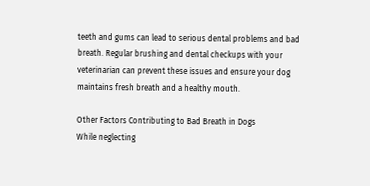teeth and gums can lead to serious dental problems and bad breath. Regular brushing and dental checkups with your veterinarian can prevent these issues and ensure your dog maintains fresh breath and a healthy mouth.

Other Factors Contributing to Bad Breath in Dogs
While neglecting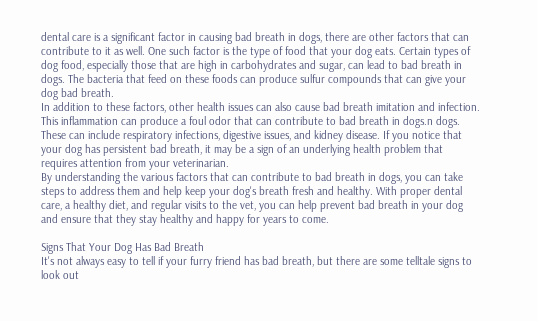dental care is a significant factor in causing bad breath in dogs, there are other factors that can contribute to it as well. One such factor is the type of food that your dog eats. Certain types of dog food, especially those that are high in carbohydrates and sugar, can lead to bad breath in dogs. The bacteria that feed on these foods can produce sulfur compounds that can give your dog bad breath.
In addition to these factors, other health issues can also cause bad breath imitation and infection. This inflammation can produce a foul odor that can contribute to bad breath in dogs.n dogs. These can include respiratory infections, digestive issues, and kidney disease. If you notice that your dog has persistent bad breath, it may be a sign of an underlying health problem that requires attention from your veterinarian.
By understanding the various factors that can contribute to bad breath in dogs, you can take steps to address them and help keep your dog's breath fresh and healthy. With proper dental care, a healthy diet, and regular visits to the vet, you can help prevent bad breath in your dog and ensure that they stay healthy and happy for years to come.

Signs That Your Dog Has Bad Breath
It's not always easy to tell if your furry friend has bad breath, but there are some telltale signs to look out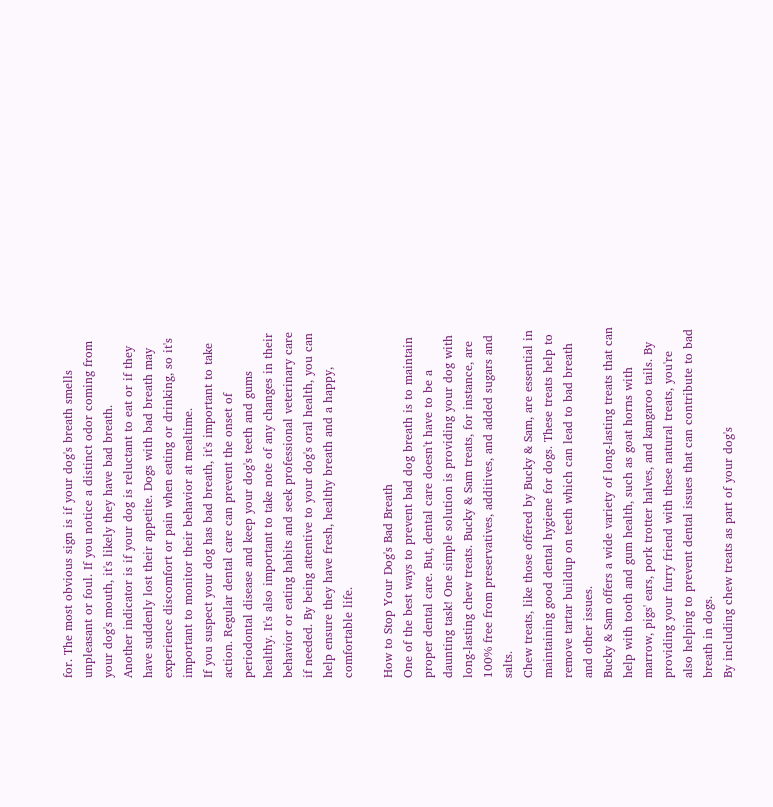for. The most obvious sign is if your dog's breath smells unpleasant or foul. If you notice a distinct odor coming from your dog's mouth, it's likely they have bad breath.
Another indicator is if your dog is reluctant to eat or if they have suddenly lost their appetite. Dogs with bad breath may experience discomfort or pain when eating or drinking, so it's important to monitor their behavior at mealtime.
If you suspect your dog has bad breath, it's important to take action. Regular dental care can prevent the onset of periodontal disease and keep your dog's teeth and gums healthy. It's also important to take note of any changes in their behavior or eating habits and seek professional veterinary care if needed. By being attentive to your dog's oral health, you can help ensure they have fresh, healthy breath and a happy, comfortable life.

How to Stop Your Dog's Bad Breath
One of the best ways to prevent bad dog breath is to maintain proper dental care. But, dental care doesn't have to be a daunting task! One simple solution is providing your dog with long-lasting chew treats. Bucky & Sam treats, for instance, are 100% free from preservatives, additives, and added sugars and salts.
Chew treats, like those offered by Bucky & Sam, are essential in maintaining good dental hygiene for dogs. These treats help to remove tartar buildup on teeth which can lead to bad breath and other issues.
Bucky & Sam offers a wide variety of long-lasting treats that can help with tooth and gum health, such as goat horns with marrow, pigs' ears, pork trotter halves, and kangaroo tails. By providing your furry friend with these natural treats, you're also helping to prevent dental issues that can contribute to bad breath in dogs.
By including chew treats as part of your dog's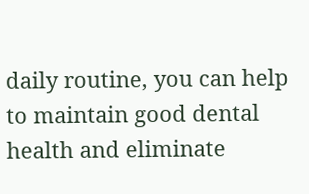daily routine, you can help to maintain good dental health and eliminate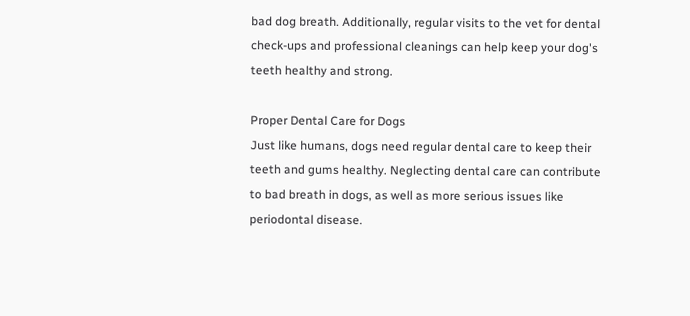bad dog breath. Additionally, regular visits to the vet for dental check-ups and professional cleanings can help keep your dog's teeth healthy and strong.

Proper Dental Care for Dogs
Just like humans, dogs need regular dental care to keep their teeth and gums healthy. Neglecting dental care can contribute to bad breath in dogs, as well as more serious issues like periodontal disease.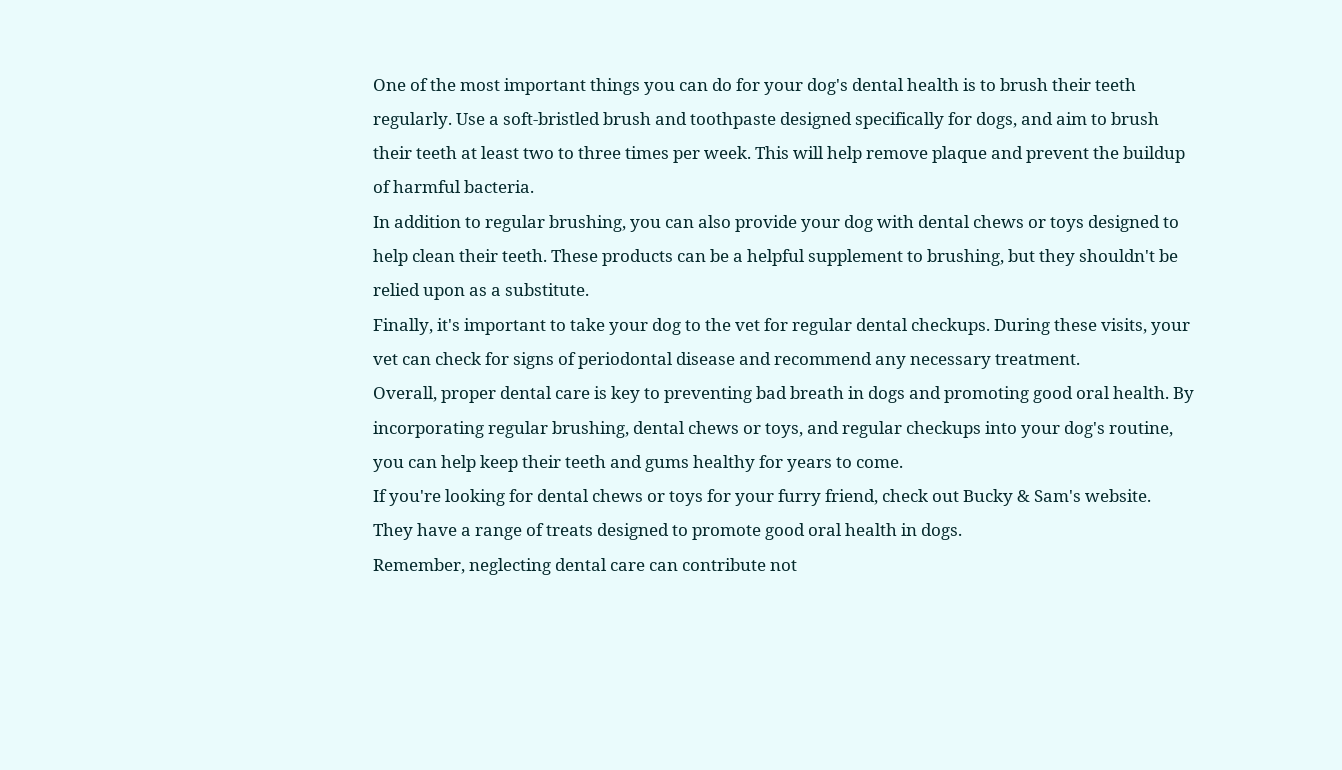One of the most important things you can do for your dog's dental health is to brush their teeth regularly. Use a soft-bristled brush and toothpaste designed specifically for dogs, and aim to brush their teeth at least two to three times per week. This will help remove plaque and prevent the buildup of harmful bacteria.
In addition to regular brushing, you can also provide your dog with dental chews or toys designed to help clean their teeth. These products can be a helpful supplement to brushing, but they shouldn't be relied upon as a substitute.
Finally, it's important to take your dog to the vet for regular dental checkups. During these visits, your vet can check for signs of periodontal disease and recommend any necessary treatment.
Overall, proper dental care is key to preventing bad breath in dogs and promoting good oral health. By incorporating regular brushing, dental chews or toys, and regular checkups into your dog's routine, you can help keep their teeth and gums healthy for years to come.
If you're looking for dental chews or toys for your furry friend, check out Bucky & Sam's website. They have a range of treats designed to promote good oral health in dogs.
Remember, neglecting dental care can contribute not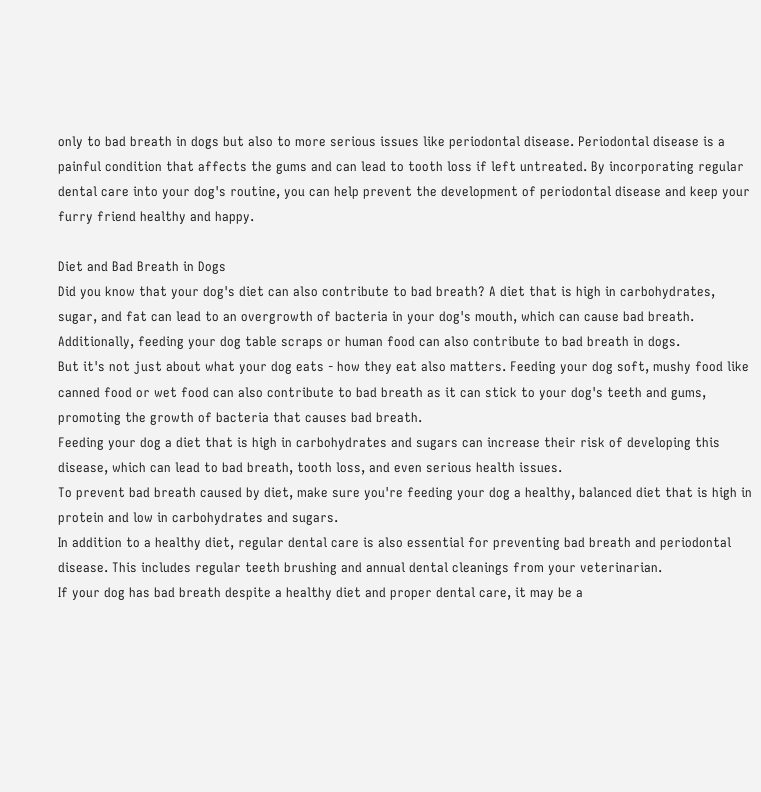only to bad breath in dogs but also to more serious issues like periodontal disease. Periodontal disease is a painful condition that affects the gums and can lead to tooth loss if left untreated. By incorporating regular dental care into your dog's routine, you can help prevent the development of periodontal disease and keep your furry friend healthy and happy.

Diet and Bad Breath in Dogs
Did you know that your dog's diet can also contribute to bad breath? A diet that is high in carbohydrates, sugar, and fat can lead to an overgrowth of bacteria in your dog's mouth, which can cause bad breath. Additionally, feeding your dog table scraps or human food can also contribute to bad breath in dogs.
But it's not just about what your dog eats - how they eat also matters. Feeding your dog soft, mushy food like canned food or wet food can also contribute to bad breath as it can stick to your dog's teeth and gums, promoting the growth of bacteria that causes bad breath.
Feeding your dog a diet that is high in carbohydrates and sugars can increase their risk of developing this disease, which can lead to bad breath, tooth loss, and even serious health issues.
To prevent bad breath caused by diet, make sure you're feeding your dog a healthy, balanced diet that is high in protein and low in carbohydrates and sugars.
In addition to a healthy diet, regular dental care is also essential for preventing bad breath and periodontal disease. This includes regular teeth brushing and annual dental cleanings from your veterinarian.
If your dog has bad breath despite a healthy diet and proper dental care, it may be a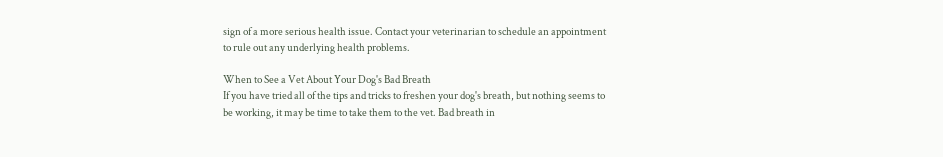sign of a more serious health issue. Contact your veterinarian to schedule an appointment to rule out any underlying health problems.

When to See a Vet About Your Dog's Bad Breath
If you have tried all of the tips and tricks to freshen your dog's breath, but nothing seems to be working, it may be time to take them to the vet. Bad breath in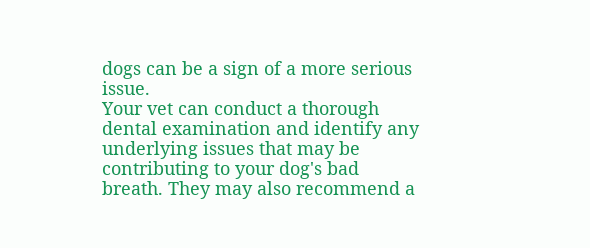dogs can be a sign of a more serious issue.
Your vet can conduct a thorough dental examination and identify any underlying issues that may be contributing to your dog's bad breath. They may also recommend a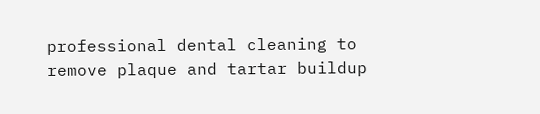professional dental cleaning to remove plaque and tartar buildup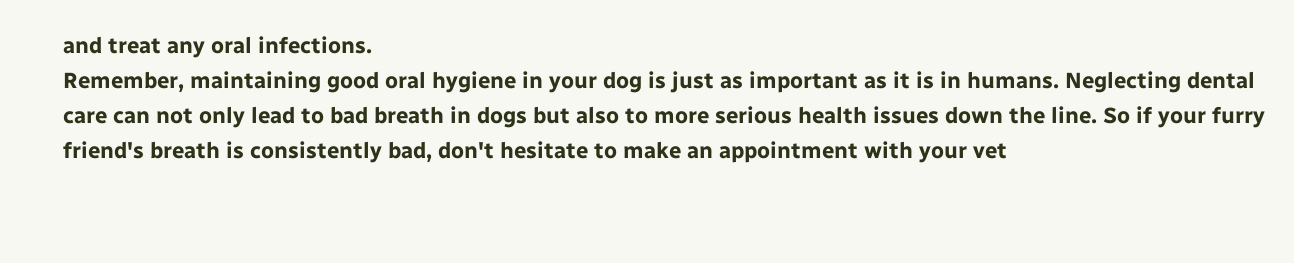and treat any oral infections.
Remember, maintaining good oral hygiene in your dog is just as important as it is in humans. Neglecting dental care can not only lead to bad breath in dogs but also to more serious health issues down the line. So if your furry friend's breath is consistently bad, don't hesitate to make an appointment with your vet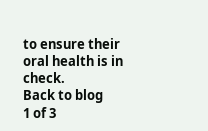to ensure their oral health is in check.
Back to blog
1 of 3